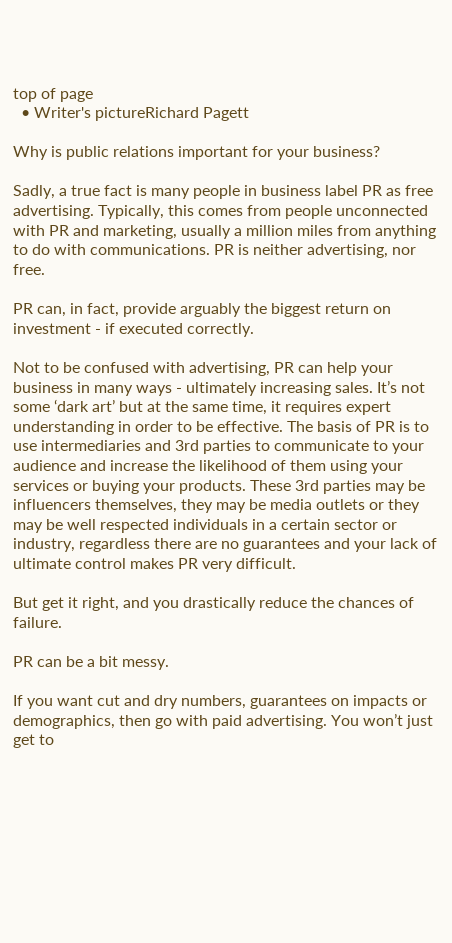top of page
  • Writer's pictureRichard Pagett

Why is public relations important for your business?

Sadly, a true fact is many people in business label PR as free advertising. Typically, this comes from people unconnected with PR and marketing, usually a million miles from anything to do with communications. PR is neither advertising, nor free.

PR can, in fact, provide arguably the biggest return on investment - if executed correctly.

Not to be confused with advertising, PR can help your business in many ways - ultimately increasing sales. It’s not some ‘dark art’ but at the same time, it requires expert understanding in order to be effective. The basis of PR is to use intermediaries and 3rd parties to communicate to your audience and increase the likelihood of them using your services or buying your products. These 3rd parties may be influencers themselves, they may be media outlets or they may be well respected individuals in a certain sector or industry, regardless there are no guarantees and your lack of ultimate control makes PR very difficult.

But get it right, and you drastically reduce the chances of failure.

PR can be a bit messy.

If you want cut and dry numbers, guarantees on impacts or demographics, then go with paid advertising. You won’t just get to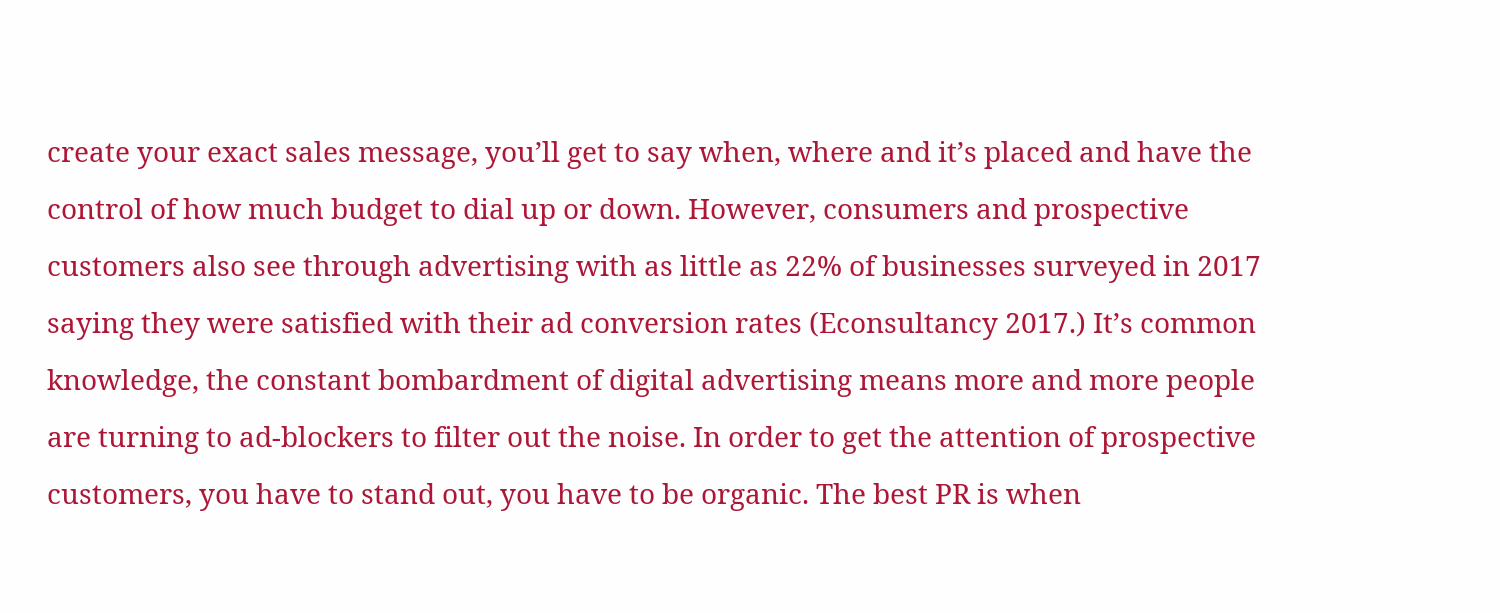create your exact sales message, you’ll get to say when, where and it’s placed and have the control of how much budget to dial up or down. However, consumers and prospective customers also see through advertising with as little as 22% of businesses surveyed in 2017 saying they were satisfied with their ad conversion rates (Econsultancy 2017.) It’s common knowledge, the constant bombardment of digital advertising means more and more people are turning to ad-blockers to filter out the noise. In order to get the attention of prospective customers, you have to stand out, you have to be organic. The best PR is when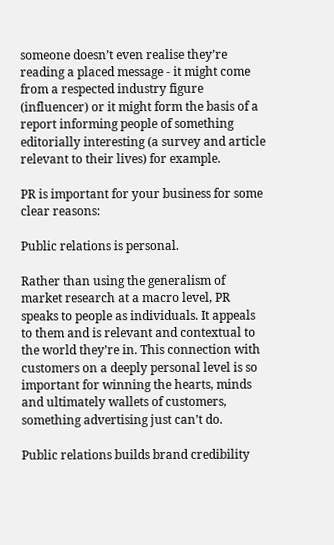someone doesn’t even realise they’re reading a placed message - it might come from a respected industry figure (influencer) or it might form the basis of a report informing people of something editorially interesting (a survey and article relevant to their lives) for example.

PR is important for your business for some clear reasons:

Public relations is personal.

Rather than using the generalism of market research at a macro level, PR speaks to people as individuals. It appeals to them and is relevant and contextual to the world they’re in. This connection with customers on a deeply personal level is so important for winning the hearts, minds and ultimately wallets of customers, something advertising just can’t do.

Public relations builds brand credibility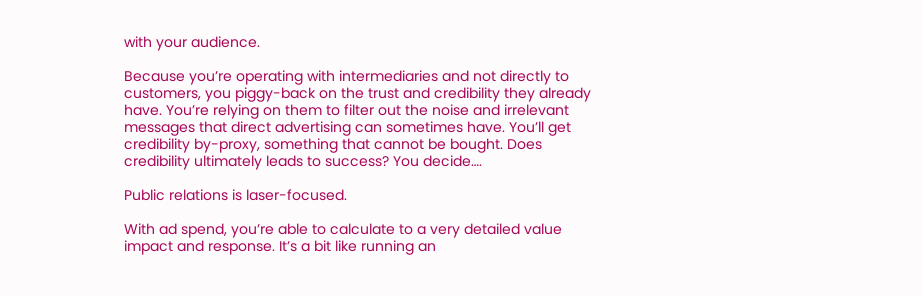with your audience.

Because you’re operating with intermediaries and not directly to customers, you piggy-back on the trust and credibility they already have. You’re relying on them to filter out the noise and irrelevant messages that direct advertising can sometimes have. You’ll get credibility by-proxy, something that cannot be bought. Does credibility ultimately leads to success? You decide….

Public relations is laser-focused.

With ad spend, you’re able to calculate to a very detailed value impact and response. It’s a bit like running an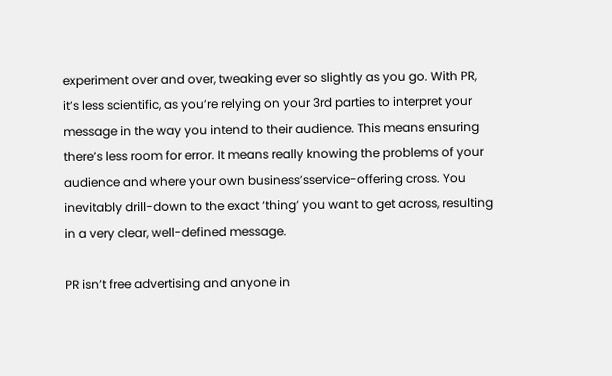experiment over and over, tweaking ever so slightly as you go. With PR, it’s less scientific, as you’re relying on your 3rd parties to interpret your message in the way you intend to their audience. This means ensuring there’s less room for error. It means really knowing the problems of your audience and where your own business’sservice-offering cross. You inevitably drill-down to the exact ‘thing’ you want to get across, resulting in a very clear, well-defined message.

PR isn’t free advertising and anyone in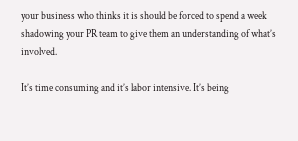your business who thinks it is should be forced to spend a week shadowing your PR team to give them an understanding of what’s involved.

It’s time consuming and it’s labor intensive. It’s being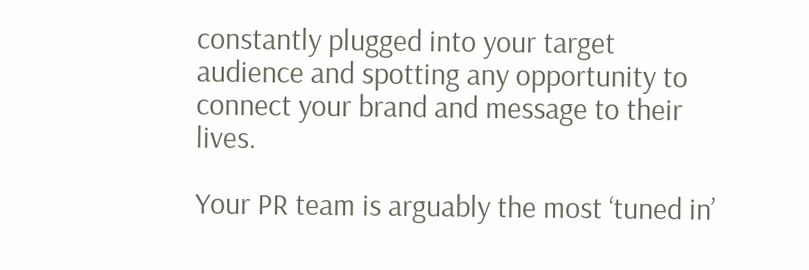constantly plugged into your target audience and spotting any opportunity to connect your brand and message to their lives.

Your PR team is arguably the most ‘tuned in’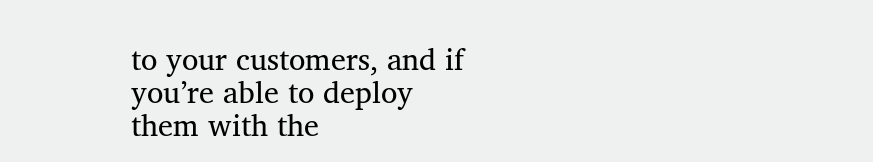to your customers, and if you’re able to deploy them with the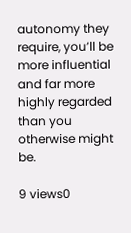autonomy they require, you’ll be more influential and far more highly regarded than you otherwise might be.

9 views0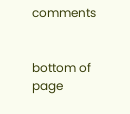comments


bottom of page